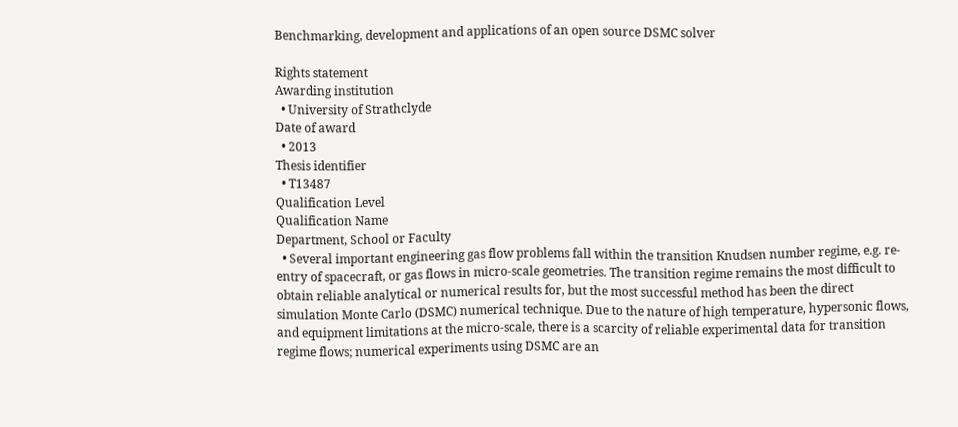Benchmarking, development and applications of an open source DSMC solver

Rights statement
Awarding institution
  • University of Strathclyde
Date of award
  • 2013
Thesis identifier
  • T13487
Qualification Level
Qualification Name
Department, School or Faculty
  • Several important engineering gas flow problems fall within the transition Knudsen number regime, e.g. re-entry of spacecraft, or gas flows in micro-scale geometries. The transition regime remains the most difficult to obtain reliable analytical or numerical results for, but the most successful method has been the direct simulation Monte Carlo (DSMC) numerical technique. Due to the nature of high temperature, hypersonic flows, and equipment limitations at the micro-scale, there is a scarcity of reliable experimental data for transition regime flows; numerical experiments using DSMC are an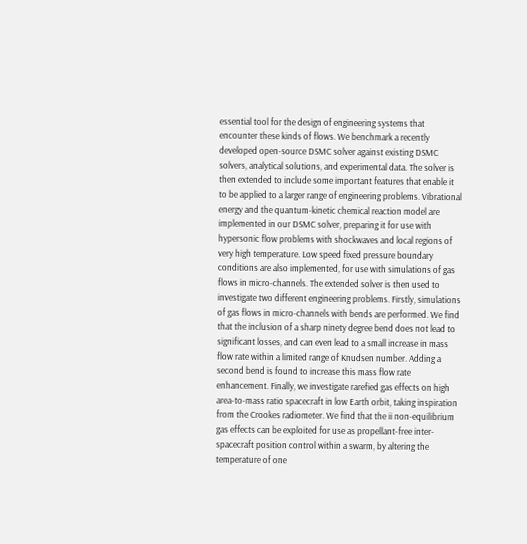essential tool for the design of engineering systems that encounter these kinds of flows. We benchmark a recently developed open-source DSMC solver against existing DSMC solvers, analytical solutions, and experimental data. The solver is then extended to include some important features that enable it to be applied to a larger range of engineering problems. Vibrational energy and the quantum-kinetic chemical reaction model are implemented in our DSMC solver, preparing it for use with hypersonic flow problems with shockwaves and local regions of very high temperature. Low speed fixed pressure boundary conditions are also implemented, for use with simulations of gas flows in micro-channels. The extended solver is then used to investigate two different engineering problems. Firstly, simulations of gas flows in micro-channels with bends are performed. We find that the inclusion of a sharp ninety degree bend does not lead to significant losses, and can even lead to a small increase in mass flow rate within a limited range of Knudsen number. Adding a second bend is found to increase this mass flow rate enhancement. Finally, we investigate rarefied gas effects on high area-to-mass ratio spacecraft in low Earth orbit, taking inspiration from the Crookes radiometer. We find that the ii non-equilibrium gas effects can be exploited for use as propellant-free inter-spacecraft position control within a swarm, by altering the temperature of one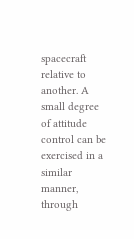spacecraft relative to another. A small degree of attitude control can be exercised in a similar manner, through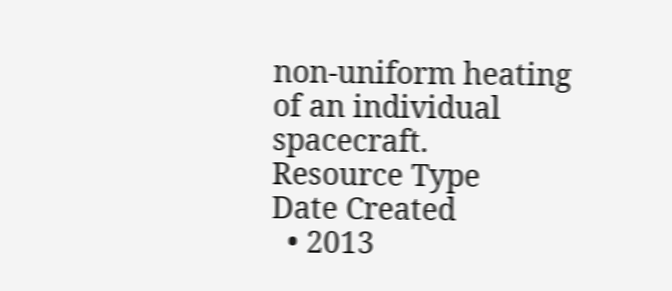non-uniform heating of an individual spacecraft.
Resource Type
Date Created
  • 2013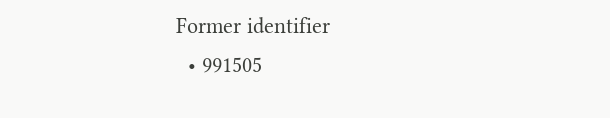Former identifier
  • 991505